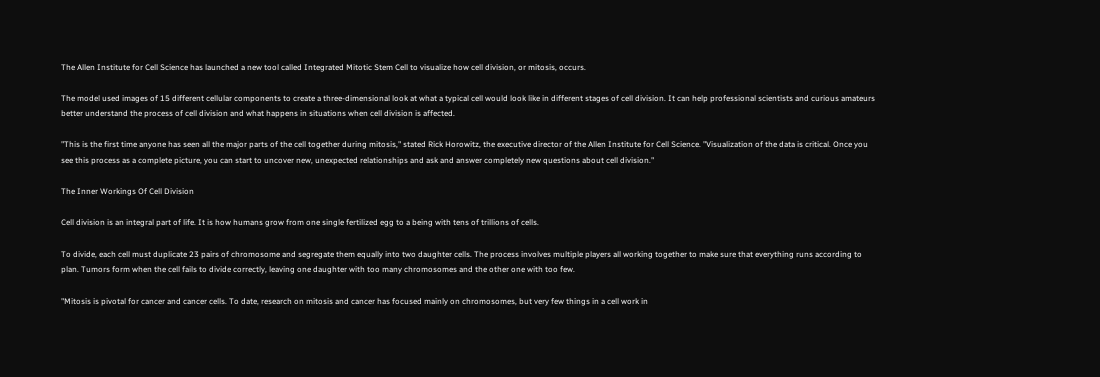The Allen Institute for Cell Science has launched a new tool called Integrated Mitotic Stem Cell to visualize how cell division, or mitosis, occurs.

The model used images of 15 different cellular components to create a three-dimensional look at what a typical cell would look like in different stages of cell division. It can help professional scientists and curious amateurs better understand the process of cell division and what happens in situations when cell division is affected.

"This is the first time anyone has seen all the major parts of the cell together during mitosis," stated Rick Horowitz, the executive director of the Allen Institute for Cell Science. "Visualization of the data is critical. Once you see this process as a complete picture, you can start to uncover new, unexpected relationships and ask and answer completely new questions about cell division."

The Inner Workings Of Cell Division

Cell division is an integral part of life. It is how humans grow from one single fertilized egg to a being with tens of trillions of cells.

To divide, each cell must duplicate 23 pairs of chromosome and segregate them equally into two daughter cells. The process involves multiple players all working together to make sure that everything runs according to plan. Tumors form when the cell fails to divide correctly, leaving one daughter with too many chromosomes and the other one with too few.

"Mitosis is pivotal for cancer and cancer cells. To date, research on mitosis and cancer has focused mainly on chromosomes, but very few things in a cell work in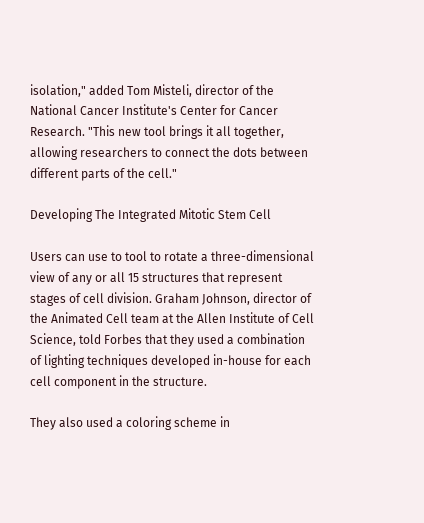isolation," added Tom Misteli, director of the National Cancer Institute's Center for Cancer Research. "This new tool brings it all together, allowing researchers to connect the dots between different parts of the cell."

Developing The Integrated Mitotic Stem Cell

Users can use to tool to rotate a three-dimensional view of any or all 15 structures that represent stages of cell division. Graham Johnson, director of the Animated Cell team at the Allen Institute of Cell Science, told Forbes that they used a combination of lighting techniques developed in-house for each cell component in the structure.

They also used a coloring scheme in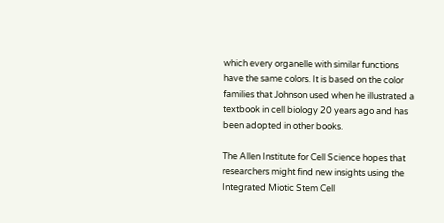which every organelle with similar functions have the same colors. It is based on the color families that Johnson used when he illustrated a textbook in cell biology 20 years ago and has been adopted in other books.

The Allen Institute for Cell Science hopes that researchers might find new insights using the Integrated Miotic Stem Cell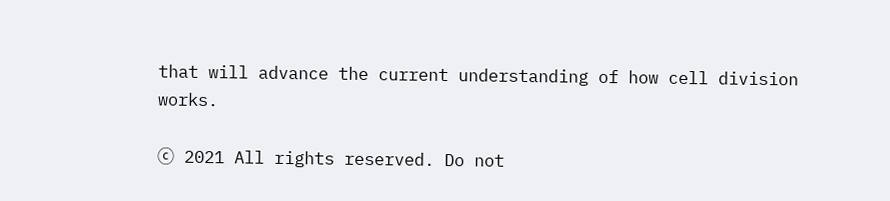that will advance the current understanding of how cell division works.

ⓒ 2021 All rights reserved. Do not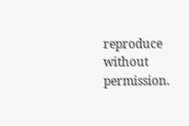reproduce without permission.